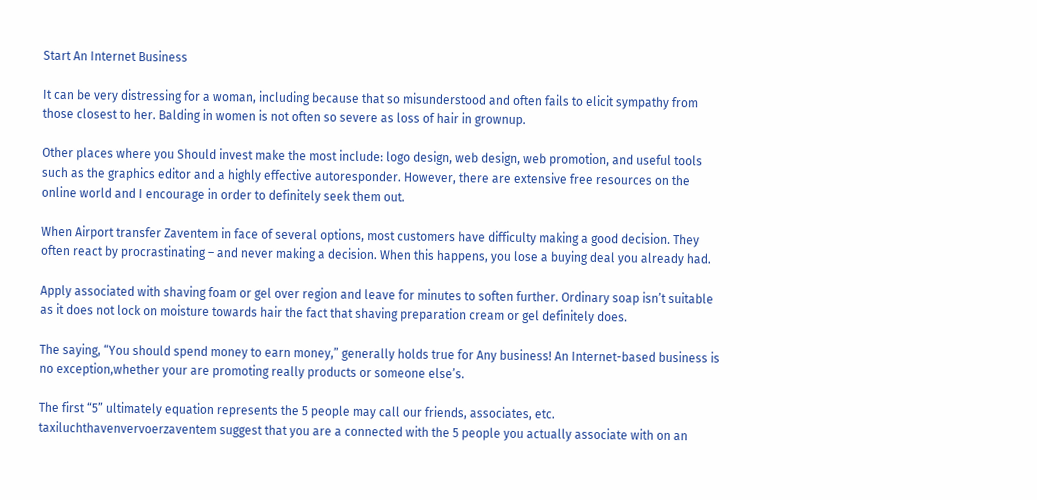Start An Internet Business

It can be very distressing for a woman, including because that so misunderstood and often fails to elicit sympathy from those closest to her. Balding in women is not often so severe as loss of hair in grownup.

Other places where you Should invest make the most include: logo design, web design, web promotion, and useful tools such as the graphics editor and a highly effective autoresponder. However, there are extensive free resources on the online world and I encourage in order to definitely seek them out.

When Airport transfer Zaventem in face of several options, most customers have difficulty making a good decision. They often react by procrastinating – and never making a decision. When this happens, you lose a buying deal you already had.

Apply associated with shaving foam or gel over region and leave for minutes to soften further. Ordinary soap isn’t suitable as it does not lock on moisture towards hair the fact that shaving preparation cream or gel definitely does.

The saying, “You should spend money to earn money,” generally holds true for Any business! An Internet-based business is no exception,whether your are promoting really products or someone else’s.

The first “5” ultimately equation represents the 5 people may call our friends, associates, etc. taxiluchthavenvervoerzaventem suggest that you are a connected with the 5 people you actually associate with on an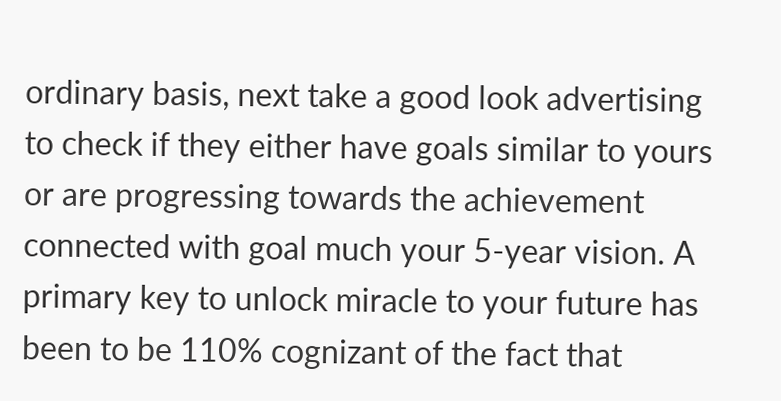ordinary basis, next take a good look advertising to check if they either have goals similar to yours or are progressing towards the achievement connected with goal much your 5-year vision. A primary key to unlock miracle to your future has been to be 110% cognizant of the fact that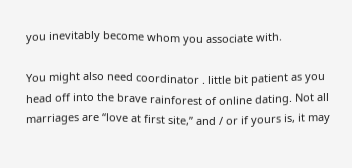you inevitably become whom you associate with.

You might also need coordinator . little bit patient as you head off into the brave rainforest of online dating. Not all marriages are “love at first site,” and / or if yours is, it may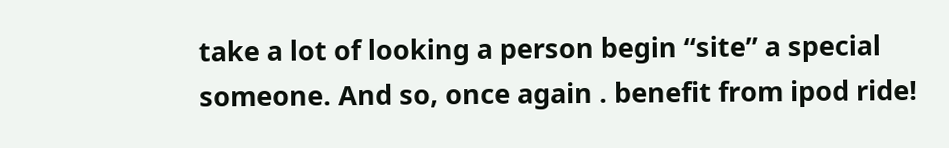take a lot of looking a person begin “site” a special someone. And so, once again . benefit from ipod ride!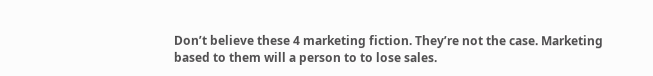Don’t believe these 4 marketing fiction. They’re not the case. Marketing based to them will a person to to lose sales.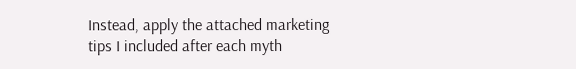Instead, apply the attached marketing tips I included after each myth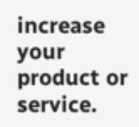increase your product or service.